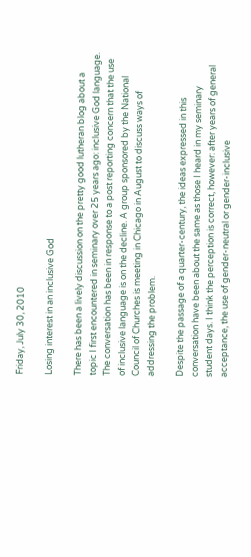Friday, July 30, 2010

Losing interest in an inclusive God

There has been a lively discussion on the pretty good lutheran blog about a topic I first encountered in seminary over 25 years ago: inclusive God language. The conversation has been in response to a post reporting concern that the use of inclusive language is on the decline. A group sponsored by the National Council of Churches is meeting in Chicago in August to discuss ways of addressing the problem.

Despite the passage of a quarter-century, the ideas expressed in this conversation have been about the same as those I heard in my seminary student days. I think the perception is correct, however: after years of general acceptance, the use of gender-neutral or gender-inclusive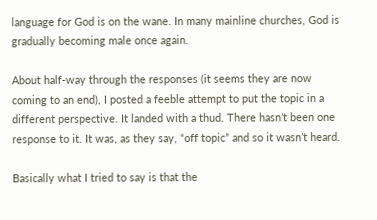language for God is on the wane. In many mainline churches, God is gradually becoming male once again.

About half-way through the responses (it seems they are now coming to an end), I posted a feeble attempt to put the topic in a different perspective. It landed with a thud. There hasn’t been one response to it. It was, as they say, “off topic” and so it wasn’t heard.

Basically what I tried to say is that the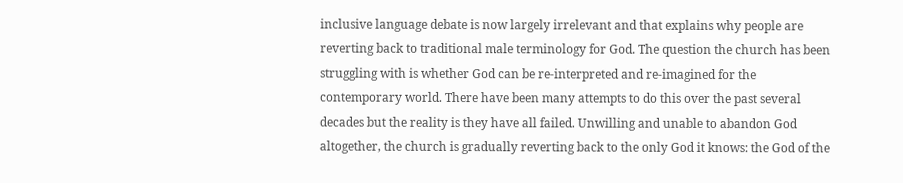inclusive language debate is now largely irrelevant and that explains why people are reverting back to traditional male terminology for God. The question the church has been struggling with is whether God can be re-interpreted and re-imagined for the contemporary world. There have been many attempts to do this over the past several decades but the reality is they have all failed. Unwilling and unable to abandon God altogether, the church is gradually reverting back to the only God it knows: the God of the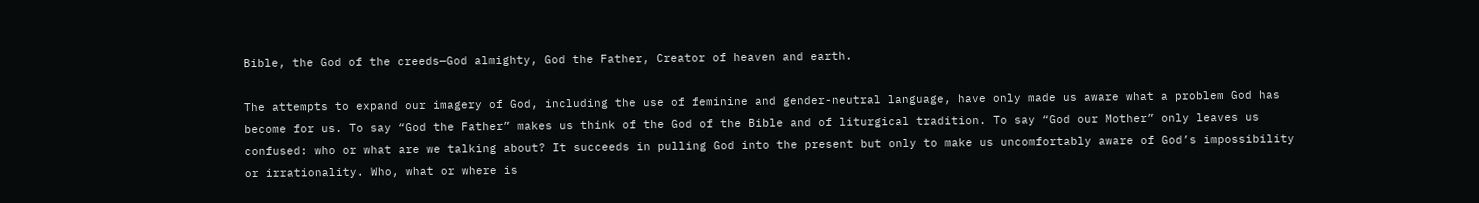Bible, the God of the creeds—God almighty, God the Father, Creator of heaven and earth.

The attempts to expand our imagery of God, including the use of feminine and gender-neutral language, have only made us aware what a problem God has become for us. To say “God the Father” makes us think of the God of the Bible and of liturgical tradition. To say “God our Mother” only leaves us confused: who or what are we talking about? It succeeds in pulling God into the present but only to make us uncomfortably aware of God’s impossibility or irrationality. Who, what or where is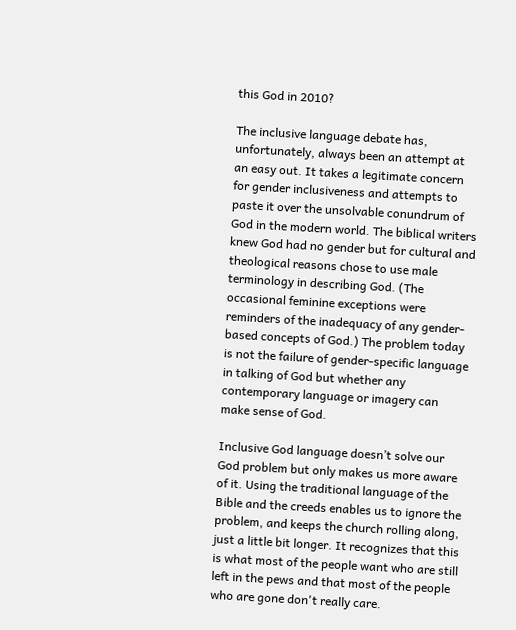this God in 2010?

The inclusive language debate has, unfortunately, always been an attempt at an easy out. It takes a legitimate concern for gender inclusiveness and attempts to paste it over the unsolvable conundrum of God in the modern world. The biblical writers knew God had no gender but for cultural and theological reasons chose to use male terminology in describing God. (The occasional feminine exceptions were reminders of the inadequacy of any gender-based concepts of God.) The problem today is not the failure of gender-specific language in talking of God but whether any contemporary language or imagery can make sense of God.

Inclusive God language doesn’t solve our God problem but only makes us more aware of it. Using the traditional language of the Bible and the creeds enables us to ignore the problem, and keeps the church rolling along, just a little bit longer. It recognizes that this is what most of the people want who are still left in the pews and that most of the people who are gone don't really care.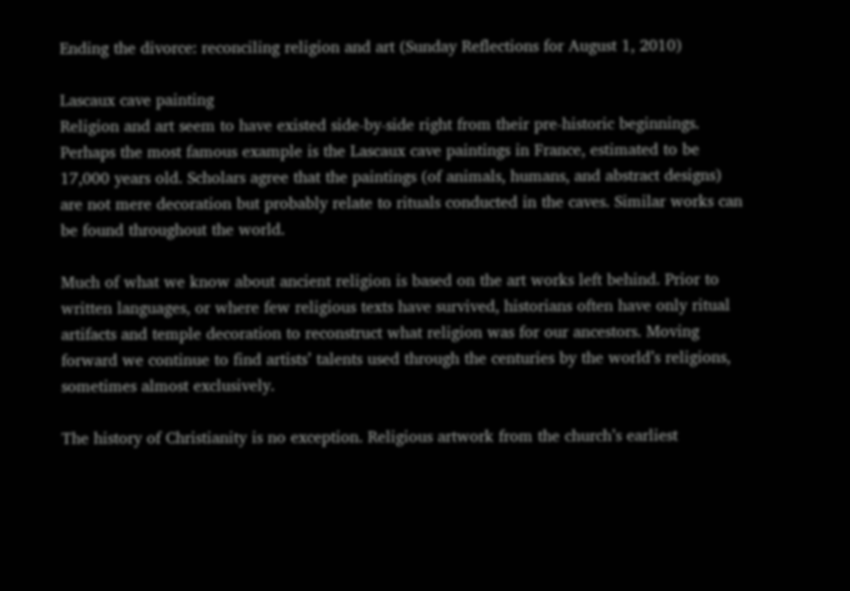Ending the divorce: reconciling religion and art (Sunday Reflections for August 1, 2010)

Lascaux cave painting
Religion and art seem to have existed side-by-side right from their pre-historic beginnings. Perhaps the most famous example is the Lascaux cave paintings in France, estimated to be 17,000 years old. Scholars agree that the paintings (of animals, humans, and abstract designs) are not mere decoration but probably relate to rituals conducted in the caves. Similar works can be found throughout the world.

Much of what we know about ancient religion is based on the art works left behind. Prior to written languages, or where few religious texts have survived, historians often have only ritual artifacts and temple decoration to reconstruct what religion was for our ancestors. Moving forward we continue to find artists’ talents used through the centuries by the world’s religions, sometimes almost exclusively.

The history of Christianity is no exception. Religious artwork from the church’s earliest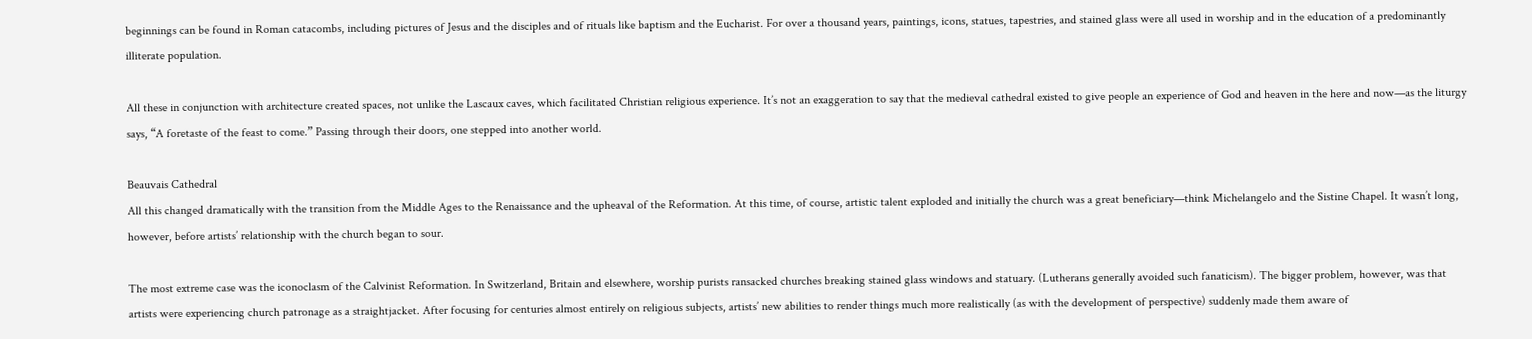beginnings can be found in Roman catacombs, including pictures of Jesus and the disciples and of rituals like baptism and the Eucharist. For over a thousand years, paintings, icons, statues, tapestries, and stained glass were all used in worship and in the education of a predominantly illiterate population.

All these in conjunction with architecture created spaces, not unlike the Lascaux caves, which facilitated Christian religious experience. It’s not an exaggeration to say that the medieval cathedral existed to give people an experience of God and heaven in the here and now—as the liturgy says, “A foretaste of the feast to come.” Passing through their doors, one stepped into another world.

Beauvais Cathedral
All this changed dramatically with the transition from the Middle Ages to the Renaissance and the upheaval of the Reformation. At this time, of course, artistic talent exploded and initially the church was a great beneficiary—think Michelangelo and the Sistine Chapel. It wasn’t long, however, before artists’ relationship with the church began to sour.

The most extreme case was the iconoclasm of the Calvinist Reformation. In Switzerland, Britain and elsewhere, worship purists ransacked churches breaking stained glass windows and statuary. (Lutherans generally avoided such fanaticism). The bigger problem, however, was that artists were experiencing church patronage as a straightjacket. After focusing for centuries almost entirely on religious subjects, artists’ new abilities to render things much more realistically (as with the development of perspective) suddenly made them aware of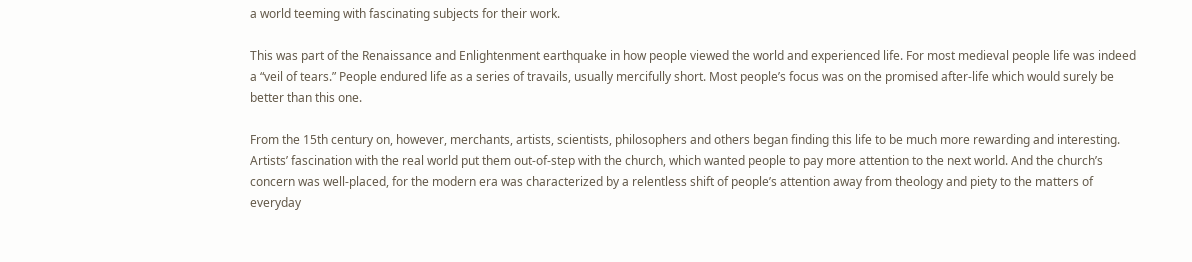a world teeming with fascinating subjects for their work.

This was part of the Renaissance and Enlightenment earthquake in how people viewed the world and experienced life. For most medieval people life was indeed a “veil of tears.” People endured life as a series of travails, usually mercifully short. Most people’s focus was on the promised after-life which would surely be better than this one.

From the 15th century on, however, merchants, artists, scientists, philosophers and others began finding this life to be much more rewarding and interesting. Artists’ fascination with the real world put them out-of-step with the church, which wanted people to pay more attention to the next world. And the church’s concern was well-placed, for the modern era was characterized by a relentless shift of people’s attention away from theology and piety to the matters of everyday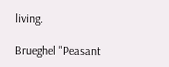living.

Brueghel "Peasant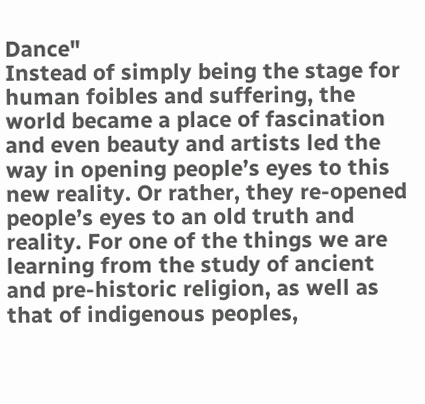Dance"
Instead of simply being the stage for human foibles and suffering, the world became a place of fascination and even beauty and artists led the way in opening people’s eyes to this new reality. Or rather, they re-opened people’s eyes to an old truth and reality. For one of the things we are learning from the study of ancient and pre-historic religion, as well as that of indigenous peoples,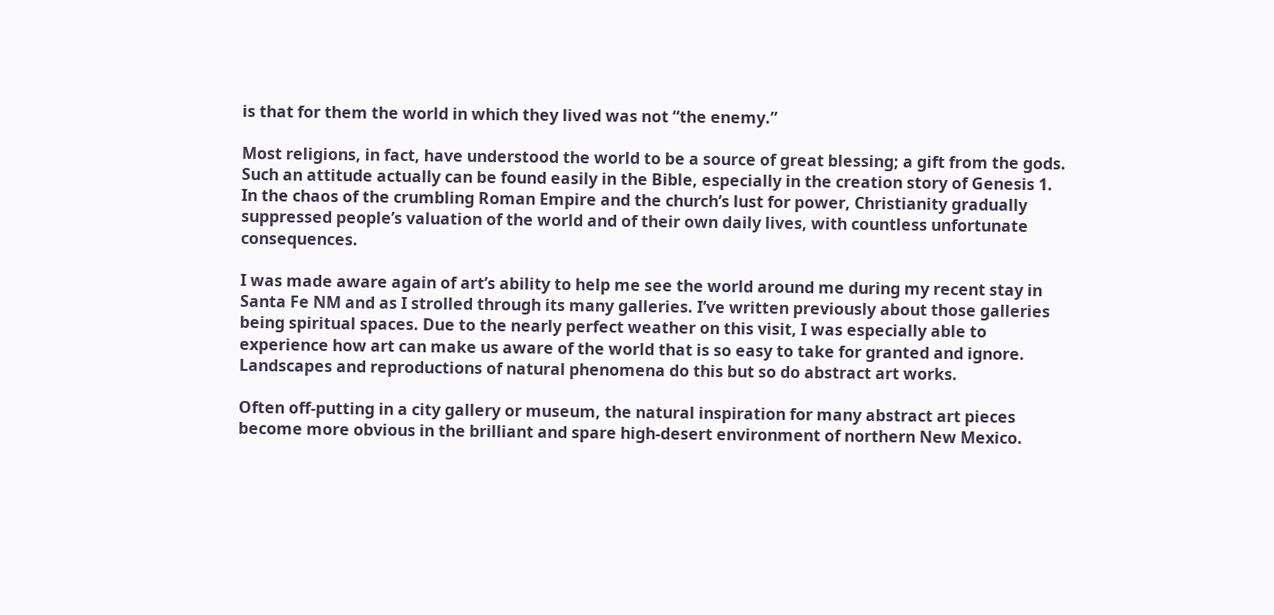is that for them the world in which they lived was not “the enemy.”

Most religions, in fact, have understood the world to be a source of great blessing; a gift from the gods. Such an attitude actually can be found easily in the Bible, especially in the creation story of Genesis 1. In the chaos of the crumbling Roman Empire and the church’s lust for power, Christianity gradually suppressed people’s valuation of the world and of their own daily lives, with countless unfortunate consequences.

I was made aware again of art’s ability to help me see the world around me during my recent stay in Santa Fe NM and as I strolled through its many galleries. I’ve written previously about those galleries being spiritual spaces. Due to the nearly perfect weather on this visit, I was especially able to experience how art can make us aware of the world that is so easy to take for granted and ignore. Landscapes and reproductions of natural phenomena do this but so do abstract art works.

Often off-putting in a city gallery or museum, the natural inspiration for many abstract art pieces become more obvious in the brilliant and spare high-desert environment of northern New Mexico.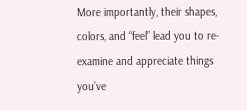More importantly, their shapes, colors, and “feel” lead you to re-examine and appreciate things you’ve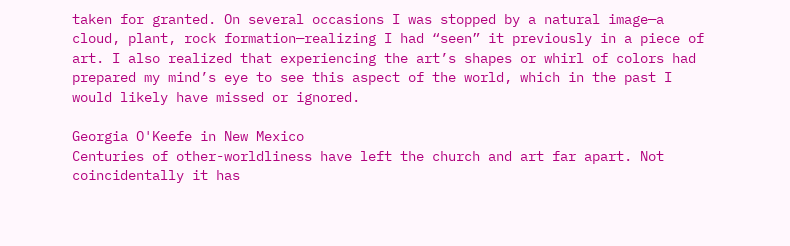taken for granted. On several occasions I was stopped by a natural image—a cloud, plant, rock formation—realizing I had “seen” it previously in a piece of art. I also realized that experiencing the art’s shapes or whirl of colors had prepared my mind’s eye to see this aspect of the world, which in the past I would likely have missed or ignored.

Georgia O'Keefe in New Mexico
Centuries of other-worldliness have left the church and art far apart. Not coincidentally it has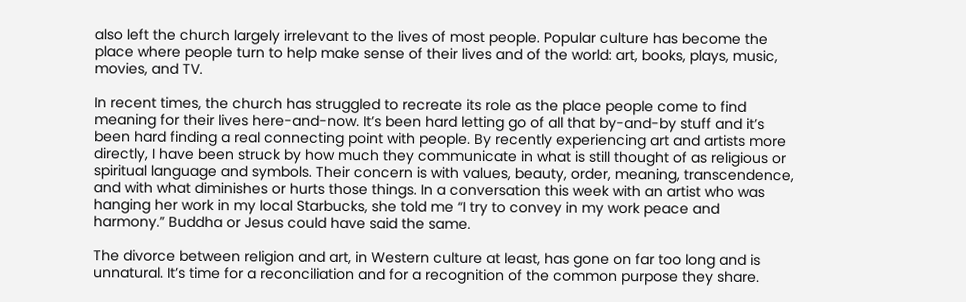also left the church largely irrelevant to the lives of most people. Popular culture has become the place where people turn to help make sense of their lives and of the world: art, books, plays, music, movies, and TV.

In recent times, the church has struggled to recreate its role as the place people come to find meaning for their lives here-and-now. It’s been hard letting go of all that by-and-by stuff and it’s been hard finding a real connecting point with people. By recently experiencing art and artists more directly, I have been struck by how much they communicate in what is still thought of as religious or spiritual language and symbols. Their concern is with values, beauty, order, meaning, transcendence, and with what diminishes or hurts those things. In a conversation this week with an artist who was hanging her work in my local Starbucks, she told me “I try to convey in my work peace and harmony.” Buddha or Jesus could have said the same.

The divorce between religion and art, in Western culture at least, has gone on far too long and is unnatural. It’s time for a reconciliation and for a recognition of the common purpose they share.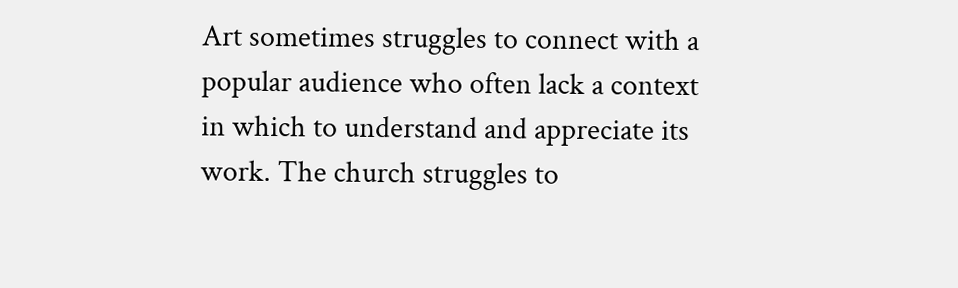Art sometimes struggles to connect with a popular audience who often lack a context in which to understand and appreciate its work. The church struggles to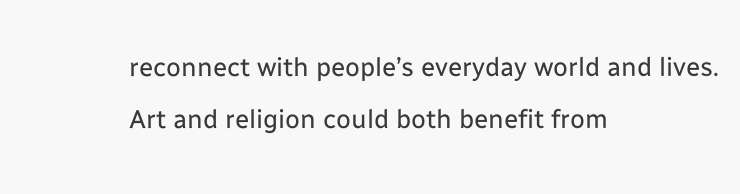reconnect with people’s everyday world and lives. Art and religion could both benefit from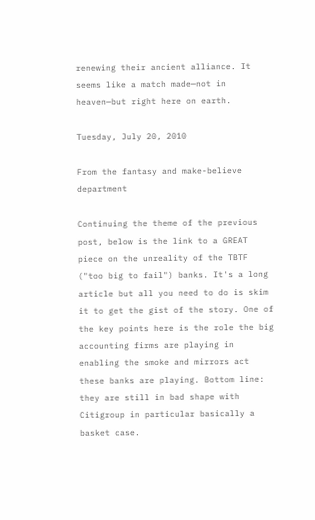renewing their ancient alliance. It seems like a match made—not in heaven—but right here on earth.

Tuesday, July 20, 2010

From the fantasy and make-believe department

Continuing the theme of the previous post, below is the link to a GREAT piece on the unreality of the TBTF ("too big to fail") banks. It's a long article but all you need to do is skim it to get the gist of the story. One of the key points here is the role the big accounting firms are playing in enabling the smoke and mirrors act these banks are playing. Bottom line: they are still in bad shape with Citigroup in particular basically a basket case.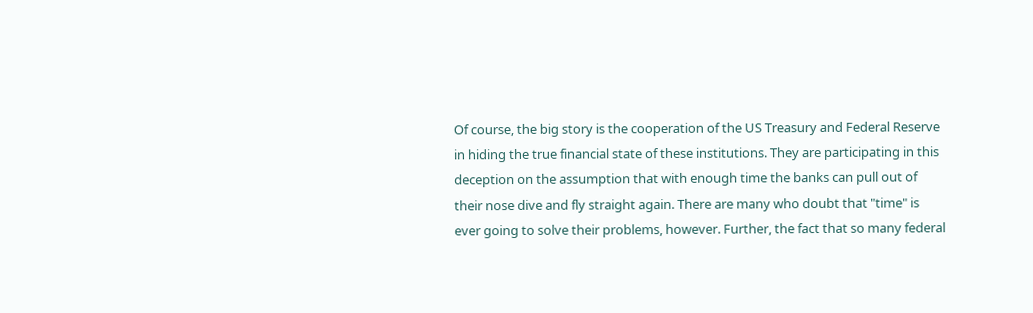Of course, the big story is the cooperation of the US Treasury and Federal Reserve in hiding the true financial state of these institutions. They are participating in this deception on the assumption that with enough time the banks can pull out of their nose dive and fly straight again. There are many who doubt that "time" is ever going to solve their problems, however. Further, the fact that so many federal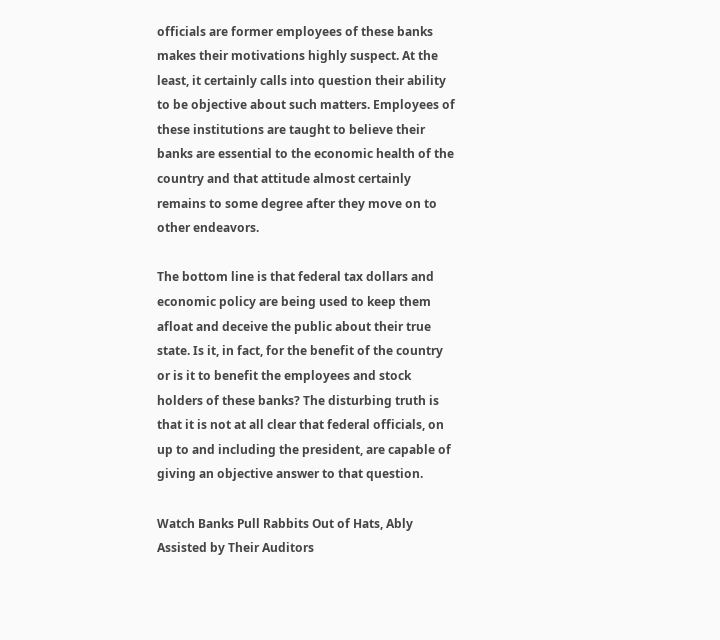officials are former employees of these banks makes their motivations highly suspect. At the least, it certainly calls into question their ability to be objective about such matters. Employees of these institutions are taught to believe their banks are essential to the economic health of the country and that attitude almost certainly remains to some degree after they move on to other endeavors.

The bottom line is that federal tax dollars and economic policy are being used to keep them afloat and deceive the public about their true state. Is it, in fact, for the benefit of the country or is it to benefit the employees and stock holders of these banks? The disturbing truth is that it is not at all clear that federal officials, on up to and including the president, are capable of giving an objective answer to that question.

Watch Banks Pull Rabbits Out of Hats, Ably Assisted by Their Auditors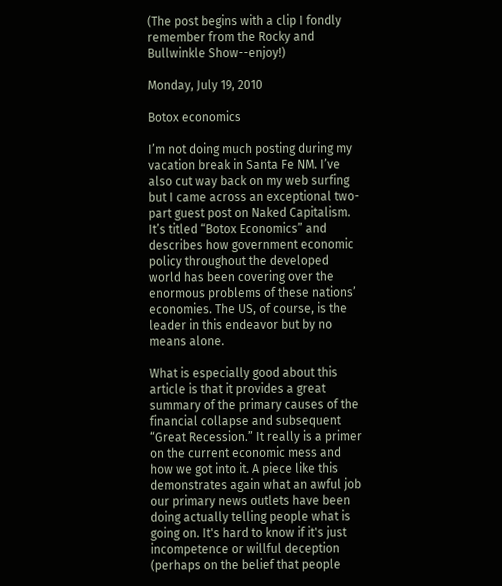(The post begins with a clip I fondly remember from the Rocky and Bullwinkle Show--enjoy!)

Monday, July 19, 2010

Botox economics

I’m not doing much posting during my vacation break in Santa Fe NM. I’ve also cut way back on my web surfing but I came across an exceptional two-part guest post on Naked Capitalism. It’s titled “Botox Economics” and describes how government economic policy throughout the developed world has been covering over the enormous problems of these nations’ economies. The US, of course, is the leader in this endeavor but by no means alone.

What is especially good about this article is that it provides a great summary of the primary causes of the financial collapse and subsequent “Great Recession.” It really is a primer on the current economic mess and how we got into it. A piece like this demonstrates again what an awful job our primary news outlets have been doing actually telling people what is going on. It's hard to know if it's just incompetence or willful deception (perhaps on the belief that people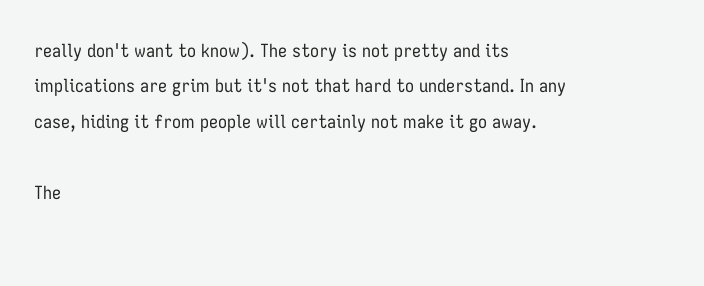really don't want to know). The story is not pretty and its implications are grim but it's not that hard to understand. In any case, hiding it from people will certainly not make it go away.

The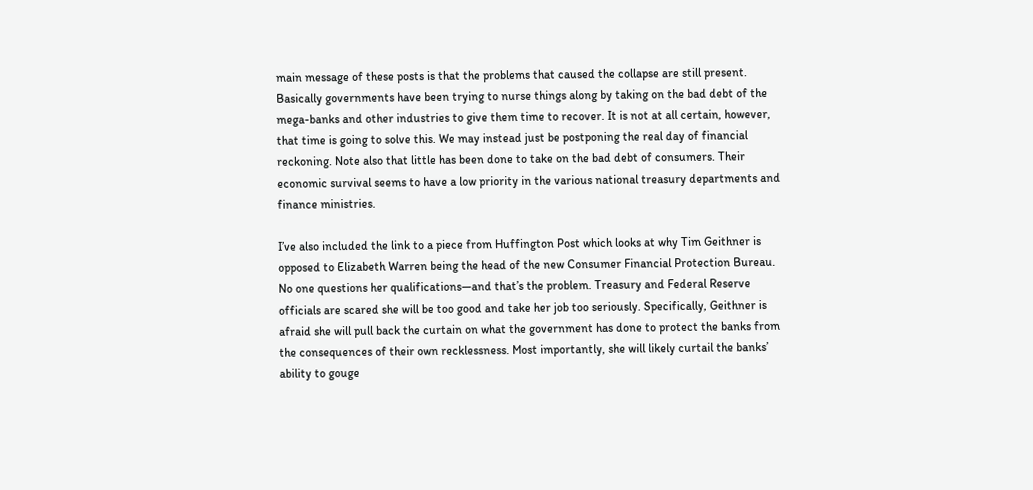main message of these posts is that the problems that caused the collapse are still present. Basically governments have been trying to nurse things along by taking on the bad debt of the mega-banks and other industries to give them time to recover. It is not at all certain, however, that time is going to solve this. We may instead just be postponing the real day of financial reckoning. Note also that little has been done to take on the bad debt of consumers. Their economic survival seems to have a low priority in the various national treasury departments and finance ministries.

I’ve also included the link to a piece from Huffington Post which looks at why Tim Geithner is opposed to Elizabeth Warren being the head of the new Consumer Financial Protection Bureau. No one questions her qualifications—and that’s the problem. Treasury and Federal Reserve officials are scared she will be too good and take her job too seriously. Specifically, Geithner is afraid she will pull back the curtain on what the government has done to protect the banks from the consequences of their own recklessness. Most importantly, she will likely curtail the banks’ ability to gouge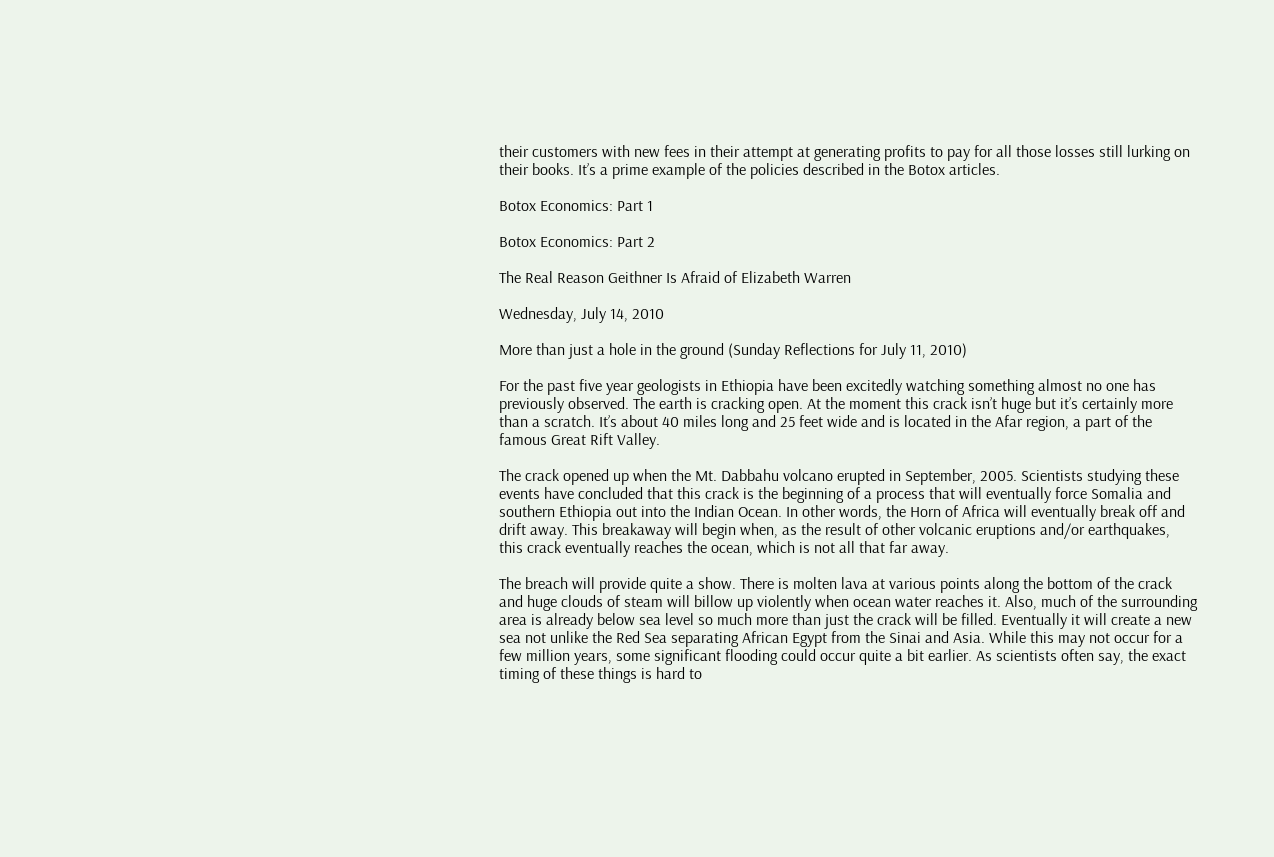their customers with new fees in their attempt at generating profits to pay for all those losses still lurking on their books. It’s a prime example of the policies described in the Botox articles.

Botox Economics: Part 1

Botox Economics: Part 2

The Real Reason Geithner Is Afraid of Elizabeth Warren

Wednesday, July 14, 2010

More than just a hole in the ground (Sunday Reflections for July 11, 2010)

For the past five year geologists in Ethiopia have been excitedly watching something almost no one has previously observed. The earth is cracking open. At the moment this crack isn’t huge but it’s certainly more than a scratch. It’s about 40 miles long and 25 feet wide and is located in the Afar region, a part of the famous Great Rift Valley.

The crack opened up when the Mt. Dabbahu volcano erupted in September, 2005. Scientists studying these events have concluded that this crack is the beginning of a process that will eventually force Somalia and southern Ethiopia out into the Indian Ocean. In other words, the Horn of Africa will eventually break off and drift away. This breakaway will begin when, as the result of other volcanic eruptions and/or earthquakes, this crack eventually reaches the ocean, which is not all that far away.

The breach will provide quite a show. There is molten lava at various points along the bottom of the crack and huge clouds of steam will billow up violently when ocean water reaches it. Also, much of the surrounding area is already below sea level so much more than just the crack will be filled. Eventually it will create a new sea not unlike the Red Sea separating African Egypt from the Sinai and Asia. While this may not occur for a few million years, some significant flooding could occur quite a bit earlier. As scientists often say, the exact timing of these things is hard to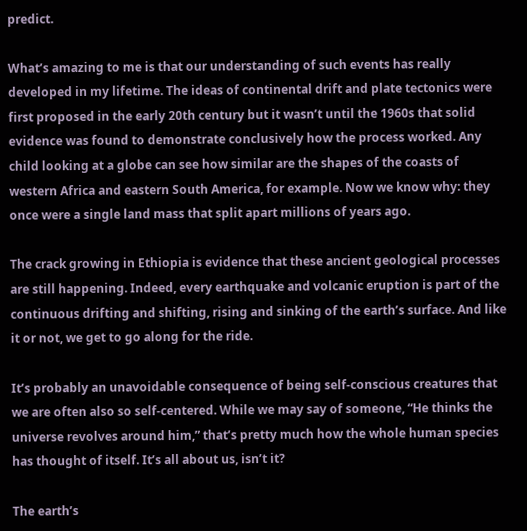predict.

What’s amazing to me is that our understanding of such events has really developed in my lifetime. The ideas of continental drift and plate tectonics were first proposed in the early 20th century but it wasn’t until the 1960s that solid evidence was found to demonstrate conclusively how the process worked. Any child looking at a globe can see how similar are the shapes of the coasts of western Africa and eastern South America, for example. Now we know why: they once were a single land mass that split apart millions of years ago.

The crack growing in Ethiopia is evidence that these ancient geological processes are still happening. Indeed, every earthquake and volcanic eruption is part of the continuous drifting and shifting, rising and sinking of the earth’s surface. And like it or not, we get to go along for the ride.

It’s probably an unavoidable consequence of being self-conscious creatures that we are often also so self-centered. While we may say of someone, “He thinks the universe revolves around him,” that’s pretty much how the whole human species has thought of itself. It’s all about us, isn’t it?

The earth’s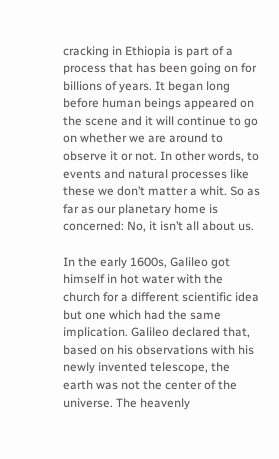cracking in Ethiopia is part of a process that has been going on for billions of years. It began long before human beings appeared on the scene and it will continue to go on whether we are around to observe it or not. In other words, to events and natural processes like these we don’t matter a whit. So as far as our planetary home is concerned: No, it isn’t all about us.

In the early 1600s, Galileo got himself in hot water with the church for a different scientific idea but one which had the same implication. Galileo declared that, based on his observations with his newly invented telescope, the earth was not the center of the universe. The heavenly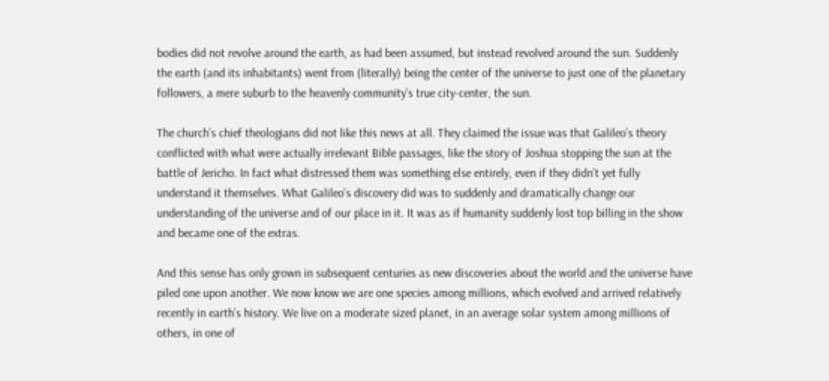bodies did not revolve around the earth, as had been assumed, but instead revolved around the sun. Suddenly the earth (and its inhabitants) went from (literally) being the center of the universe to just one of the planetary followers, a mere suburb to the heavenly community’s true city-center, the sun.

The church’s chief theologians did not like this news at all. They claimed the issue was that Galileo’s theory conflicted with what were actually irrelevant Bible passages, like the story of Joshua stopping the sun at the battle of Jericho. In fact what distressed them was something else entirely, even if they didn’t yet fully understand it themselves. What Galileo’s discovery did was to suddenly and dramatically change our understanding of the universe and of our place in it. It was as if humanity suddenly lost top billing in the show and became one of the extras.

And this sense has only grown in subsequent centuries as new discoveries about the world and the universe have piled one upon another. We now know we are one species among millions, which evolved and arrived relatively recently in earth’s history. We live on a moderate sized planet, in an average solar system among millions of others, in one of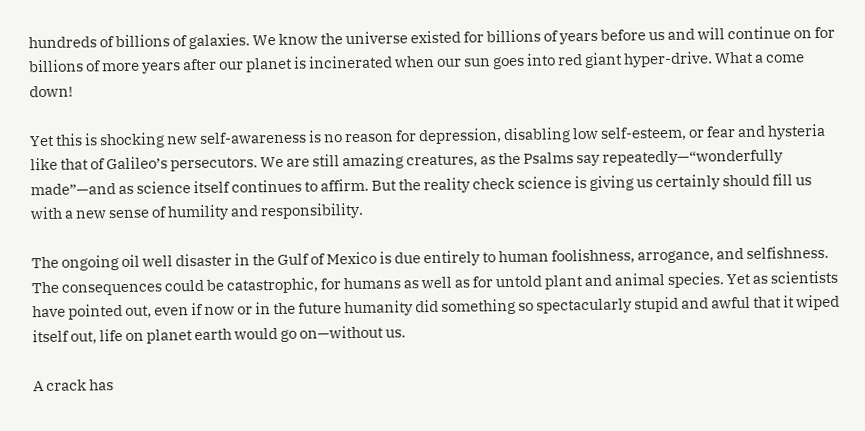hundreds of billions of galaxies. We know the universe existed for billions of years before us and will continue on for billions of more years after our planet is incinerated when our sun goes into red giant hyper-drive. What a come down!

Yet this is shocking new self-awareness is no reason for depression, disabling low self-esteem, or fear and hysteria like that of Galileo’s persecutors. We are still amazing creatures, as the Psalms say repeatedly—“wonderfully made”—and as science itself continues to affirm. But the reality check science is giving us certainly should fill us with a new sense of humility and responsibility.

The ongoing oil well disaster in the Gulf of Mexico is due entirely to human foolishness, arrogance, and selfishness. The consequences could be catastrophic, for humans as well as for untold plant and animal species. Yet as scientists have pointed out, even if now or in the future humanity did something so spectacularly stupid and awful that it wiped itself out, life on planet earth would go on—without us.

A crack has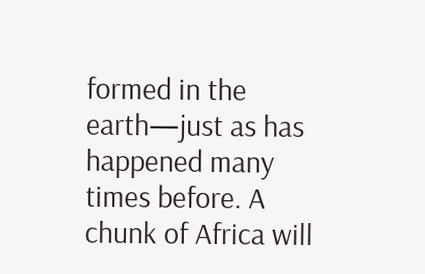formed in the earth—just as has happened many times before. A chunk of Africa will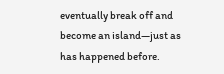eventually break off and become an island—just as has happened before.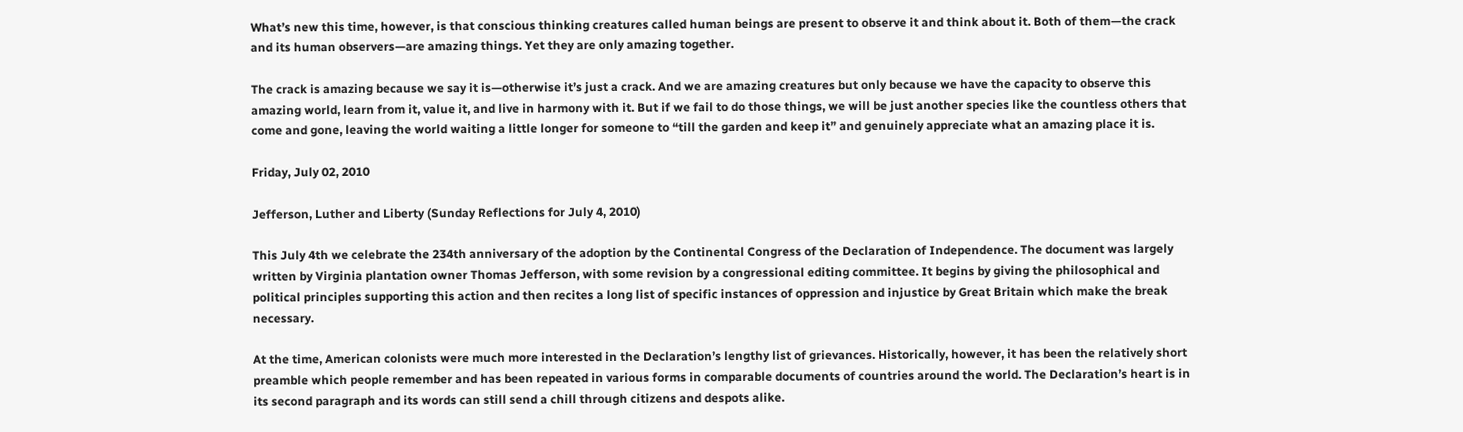What’s new this time, however, is that conscious thinking creatures called human beings are present to observe it and think about it. Both of them—the crack and its human observers—are amazing things. Yet they are only amazing together.

The crack is amazing because we say it is—otherwise it’s just a crack. And we are amazing creatures but only because we have the capacity to observe this amazing world, learn from it, value it, and live in harmony with it. But if we fail to do those things, we will be just another species like the countless others that come and gone, leaving the world waiting a little longer for someone to “till the garden and keep it” and genuinely appreciate what an amazing place it is.

Friday, July 02, 2010

Jefferson, Luther and Liberty (Sunday Reflections for July 4, 2010)

This July 4th we celebrate the 234th anniversary of the adoption by the Continental Congress of the Declaration of Independence. The document was largely written by Virginia plantation owner Thomas Jefferson, with some revision by a congressional editing committee. It begins by giving the philosophical and political principles supporting this action and then recites a long list of specific instances of oppression and injustice by Great Britain which make the break necessary.

At the time, American colonists were much more interested in the Declaration’s lengthy list of grievances. Historically, however, it has been the relatively short preamble which people remember and has been repeated in various forms in comparable documents of countries around the world. The Declaration’s heart is in its second paragraph and its words can still send a chill through citizens and despots alike.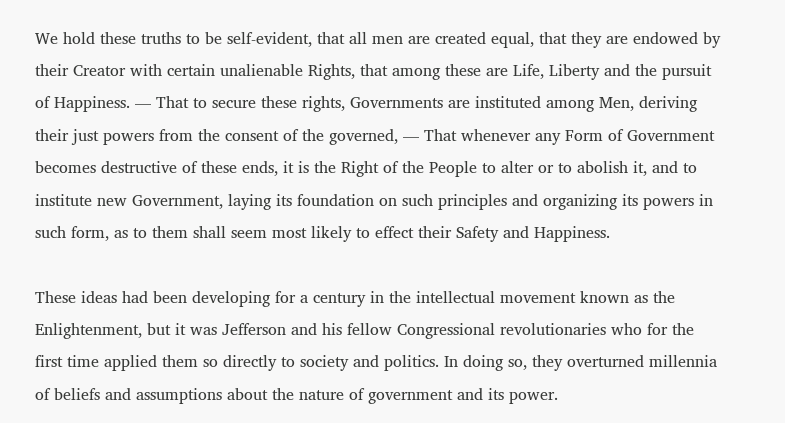We hold these truths to be self-evident, that all men are created equal, that they are endowed by their Creator with certain unalienable Rights, that among these are Life, Liberty and the pursuit of Happiness. — That to secure these rights, Governments are instituted among Men, deriving their just powers from the consent of the governed, — That whenever any Form of Government becomes destructive of these ends, it is the Right of the People to alter or to abolish it, and to institute new Government, laying its foundation on such principles and organizing its powers in such form, as to them shall seem most likely to effect their Safety and Happiness.

These ideas had been developing for a century in the intellectual movement known as the Enlightenment, but it was Jefferson and his fellow Congressional revolutionaries who for the first time applied them so directly to society and politics. In doing so, they overturned millennia of beliefs and assumptions about the nature of government and its power.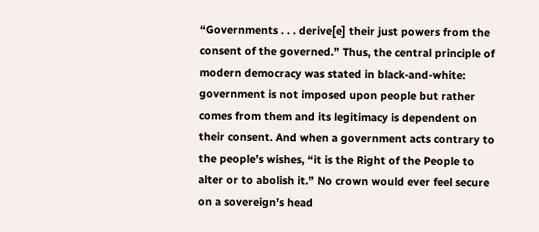“Governments . . . derive[e] their just powers from the consent of the governed.” Thus, the central principle of modern democracy was stated in black-and-white: government is not imposed upon people but rather comes from them and its legitimacy is dependent on their consent. And when a government acts contrary to the people’s wishes, “it is the Right of the People to alter or to abolish it.” No crown would ever feel secure on a sovereign’s head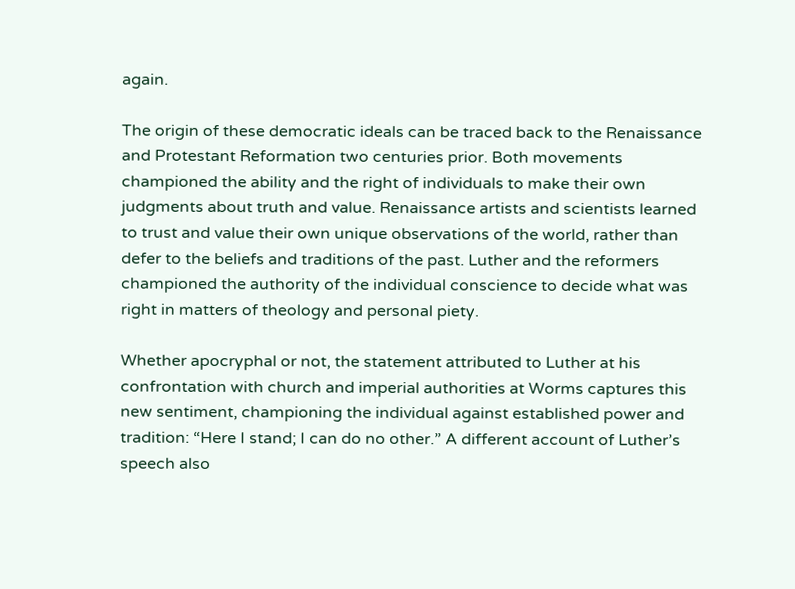again.

The origin of these democratic ideals can be traced back to the Renaissance and Protestant Reformation two centuries prior. Both movements championed the ability and the right of individuals to make their own judgments about truth and value. Renaissance artists and scientists learned to trust and value their own unique observations of the world, rather than defer to the beliefs and traditions of the past. Luther and the reformers championed the authority of the individual conscience to decide what was right in matters of theology and personal piety.

Whether apocryphal or not, the statement attributed to Luther at his confrontation with church and imperial authorities at Worms captures this new sentiment, championing the individual against established power and tradition: “Here I stand; I can do no other.” A different account of Luther’s speech also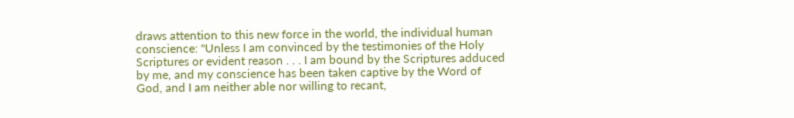draws attention to this new force in the world, the individual human conscience: "Unless I am convinced by the testimonies of the Holy Scriptures or evident reason . . . I am bound by the Scriptures adduced by me, and my conscience has been taken captive by the Word of God, and I am neither able nor willing to recant,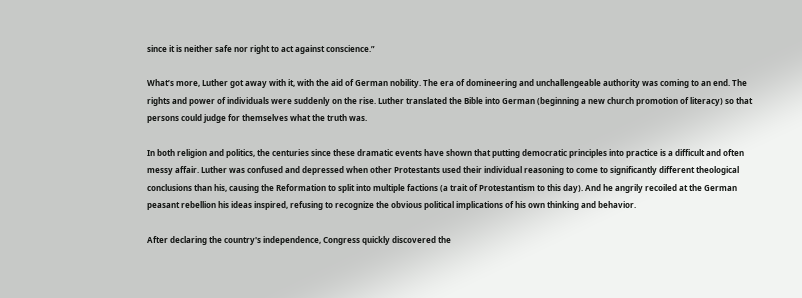since it is neither safe nor right to act against conscience.”

What’s more, Luther got away with it, with the aid of German nobility. The era of domineering and unchallengeable authority was coming to an end. The rights and power of individuals were suddenly on the rise. Luther translated the Bible into German (beginning a new church promotion of literacy) so that persons could judge for themselves what the truth was.

In both religion and politics, the centuries since these dramatic events have shown that putting democratic principles into practice is a difficult and often messy affair. Luther was confused and depressed when other Protestants used their individual reasoning to come to significantly different theological conclusions than his, causing the Reformation to split into multiple factions (a trait of Protestantism to this day). And he angrily recoiled at the German peasant rebellion his ideas inspired, refusing to recognize the obvious political implications of his own thinking and behavior.

After declaring the country's independence, Congress quickly discovered the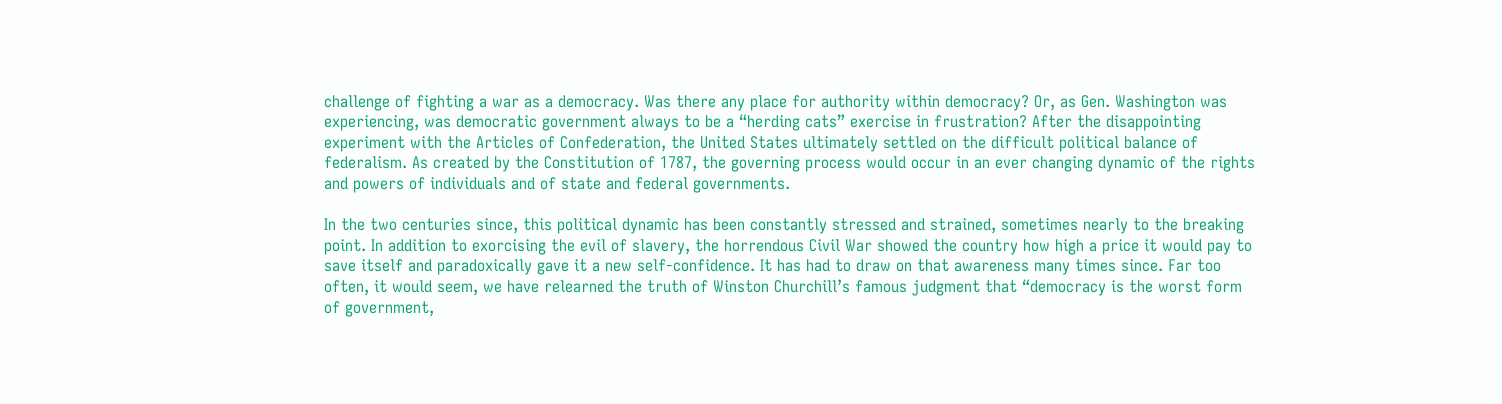challenge of fighting a war as a democracy. Was there any place for authority within democracy? Or, as Gen. Washington was experiencing, was democratic government always to be a “herding cats” exercise in frustration? After the disappointing experiment with the Articles of Confederation, the United States ultimately settled on the difficult political balance of federalism. As created by the Constitution of 1787, the governing process would occur in an ever changing dynamic of the rights and powers of individuals and of state and federal governments.

In the two centuries since, this political dynamic has been constantly stressed and strained, sometimes nearly to the breaking point. In addition to exorcising the evil of slavery, the horrendous Civil War showed the country how high a price it would pay to save itself and paradoxically gave it a new self-confidence. It has had to draw on that awareness many times since. Far too often, it would seem, we have relearned the truth of Winston Churchill’s famous judgment that “democracy is the worst form of government,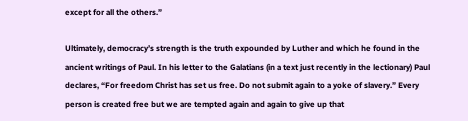except for all the others.”

Ultimately, democracy’s strength is the truth expounded by Luther and which he found in the ancient writings of Paul. In his letter to the Galatians (in a text just recently in the lectionary) Paul declares, “For freedom Christ has set us free. Do not submit again to a yoke of slavery.” Every person is created free but we are tempted again and again to give up that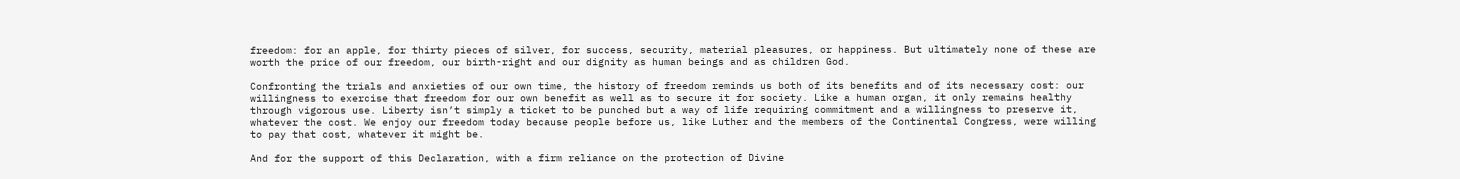freedom: for an apple, for thirty pieces of silver, for success, security, material pleasures, or happiness. But ultimately none of these are worth the price of our freedom, our birth-right and our dignity as human beings and as children God.

Confronting the trials and anxieties of our own time, the history of freedom reminds us both of its benefits and of its necessary cost: our willingness to exercise that freedom for our own benefit as well as to secure it for society. Like a human organ, it only remains healthy through vigorous use. Liberty isn’t simply a ticket to be punched but a way of life requiring commitment and a willingness to preserve it, whatever the cost. We enjoy our freedom today because people before us, like Luther and the members of the Continental Congress, were willing to pay that cost, whatever it might be.

And for the support of this Declaration, with a firm reliance on the protection of Divine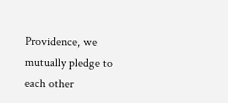Providence, we mutually pledge to each other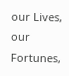our Lives, our Fortunes,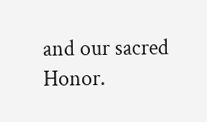and our sacred Honor.